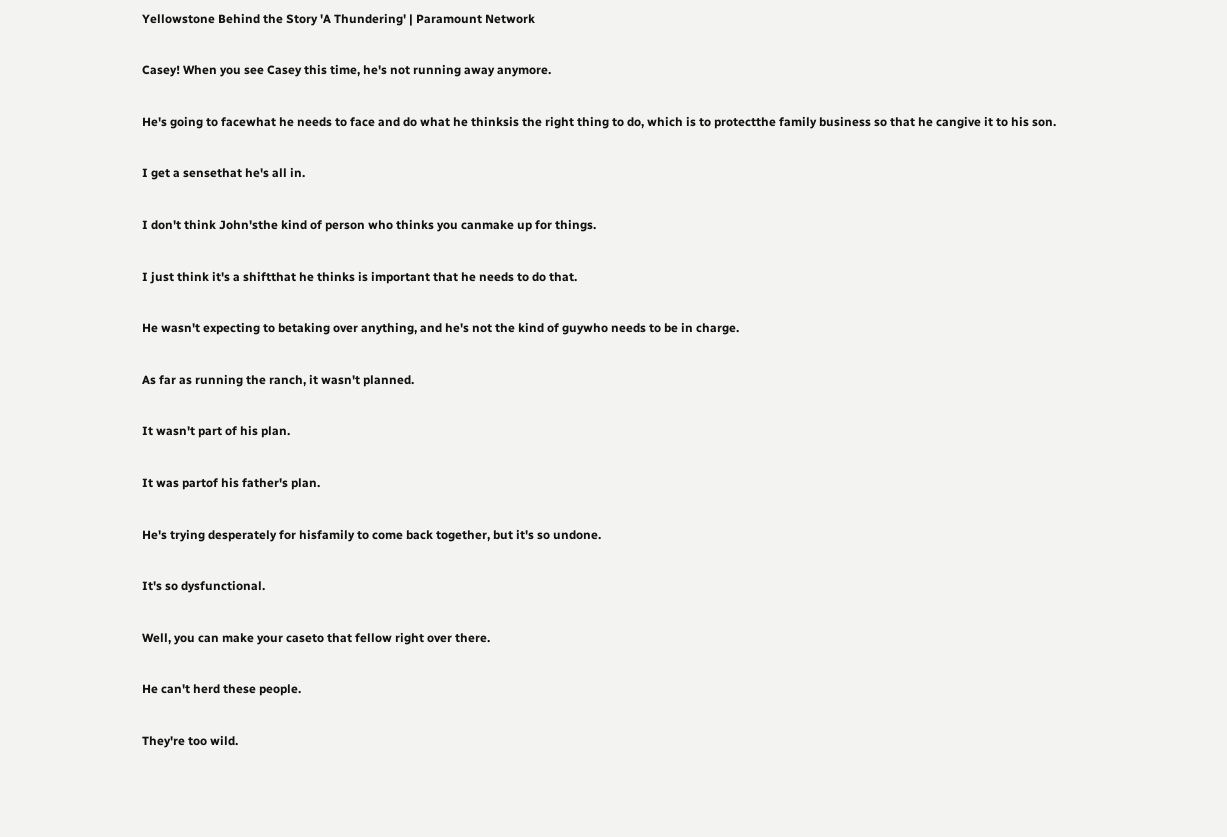Yellowstone Behind the Story 'A Thundering' | Paramount Network

Casey! When you see Casey this time, he's not running away anymore.

He's going to facewhat he needs to face and do what he thinksis the right thing to do, which is to protectthe family business so that he cangive it to his son.

I get a sensethat he's all in.

I don't think John'sthe kind of person who thinks you canmake up for things.

I just think it's a shiftthat he thinks is important that he needs to do that.

He wasn't expecting to betaking over anything, and he's not the kind of guywho needs to be in charge.

As far as running the ranch, it wasn't planned.

It wasn't part of his plan.

It was partof his father's plan.

He's trying desperately for hisfamily to come back together, but it's so undone.

It's so dysfunctional.

Well, you can make your caseto that fellow right over there.

He can't herd these people.

They're too wild.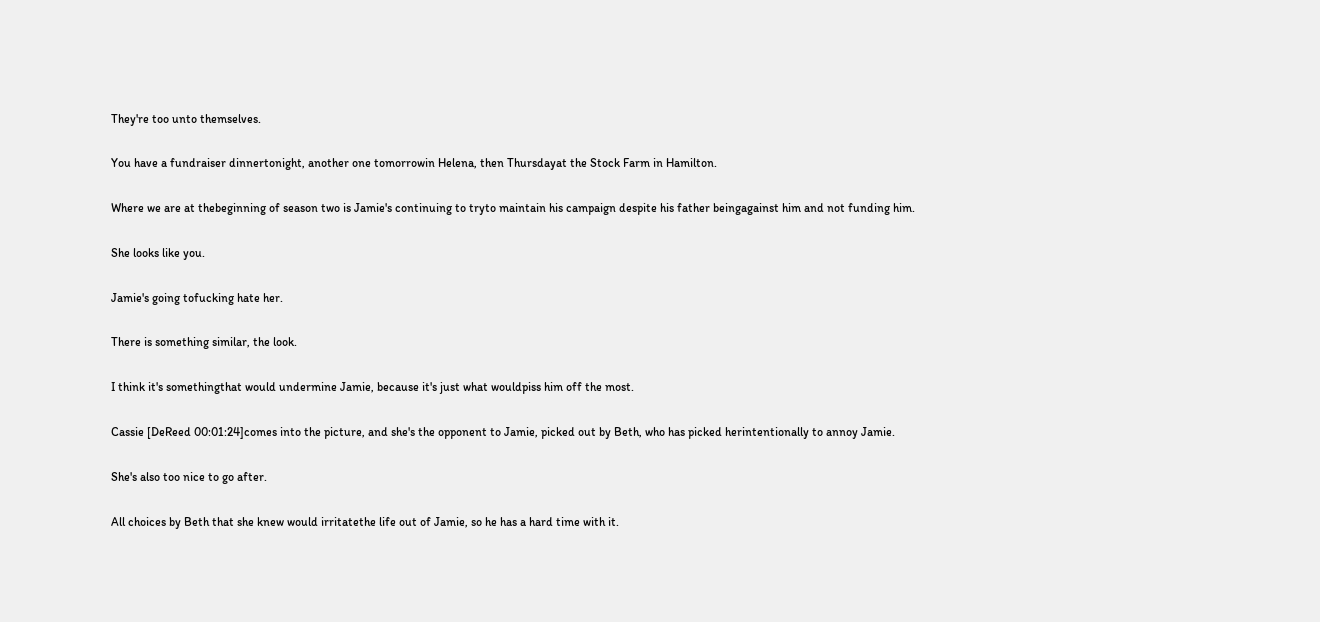They're too unto themselves.

You have a fundraiser dinnertonight, another one tomorrowin Helena, then Thursdayat the Stock Farm in Hamilton.

Where we are at thebeginning of season two is Jamie's continuing to tryto maintain his campaign despite his father beingagainst him and not funding him.

She looks like you.

Jamie's going tofucking hate her.

There is something similar, the look.

I think it's somethingthat would undermine Jamie, because it's just what wouldpiss him off the most.

Cassie [DeReed 00:01:24]comes into the picture, and she's the opponent to Jamie, picked out by Beth, who has picked herintentionally to annoy Jamie.

She's also too nice to go after.

All choices by Beth that she knew would irritatethe life out of Jamie, so he has a hard time with it.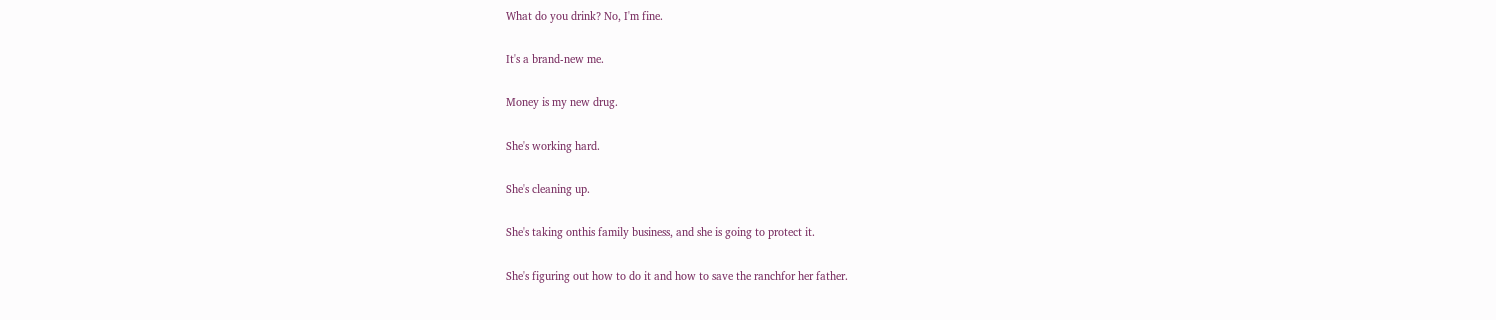What do you drink? No, I'm fine.

It's a brand-new me.

Money is my new drug.

She's working hard.

She's cleaning up.

She's taking onthis family business, and she is going to protect it.

She's figuring out how to do it and how to save the ranchfor her father.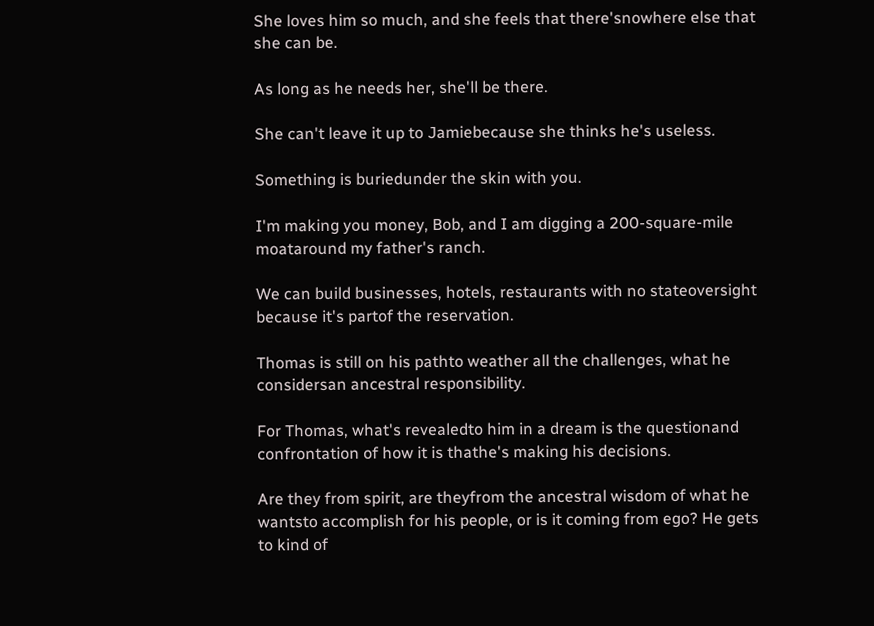She loves him so much, and she feels that there'snowhere else that she can be.

As long as he needs her, she'll be there.

She can't leave it up to Jamiebecause she thinks he's useless.

Something is buriedunder the skin with you.

I'm making you money, Bob, and I am digging a 200-square-mile moataround my father's ranch.

We can build businesses, hotels, restaurants with no stateoversight because it's partof the reservation.

Thomas is still on his pathto weather all the challenges, what he considersan ancestral responsibility.

For Thomas, what's revealedto him in a dream is the questionand confrontation of how it is thathe's making his decisions.

Are they from spirit, are theyfrom the ancestral wisdom of what he wantsto accomplish for his people, or is it coming from ego? He gets to kind of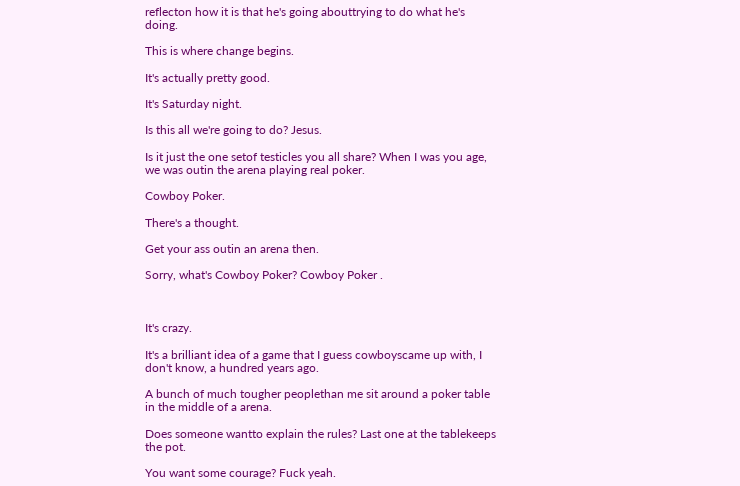reflecton how it is that he's going abouttrying to do what he's doing.

This is where change begins.

It's actually pretty good.

It's Saturday night.

Is this all we're going to do? Jesus.

Is it just the one setof testicles you all share? When I was you age, we was outin the arena playing real poker.

Cowboy Poker.

There's a thought.

Get your ass outin an arena then.

Sorry, what's Cowboy Poker? Cowboy Poker .



It's crazy.

It's a brilliant idea of a game that I guess cowboyscame up with, I don't know, a hundred years ago.

A bunch of much tougher peoplethan me sit around a poker table in the middle of a arena.

Does someone wantto explain the rules? Last one at the tablekeeps the pot.

You want some courage? Fuck yeah.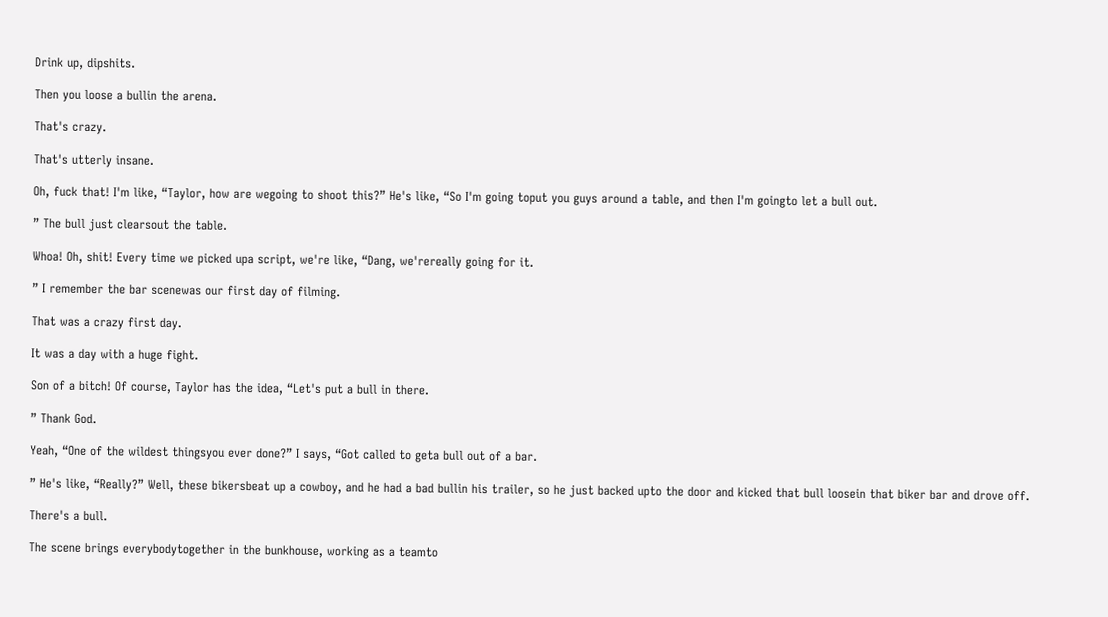Drink up, dipshits.

Then you loose a bullin the arena.

That's crazy.

That's utterly insane.

Oh, fuck that! I'm like, “Taylor, how are wegoing to shoot this?” He's like, “So I'm going toput you guys around a table, and then I'm goingto let a bull out.

” The bull just clearsout the table.

Whoa! Oh, shit! Every time we picked upa script, we're like, “Dang, we'rereally going for it.

” I remember the bar scenewas our first day of filming.

That was a crazy first day.

It was a day with a huge fight.

Son of a bitch! Of course, Taylor has the idea, “Let's put a bull in there.

” Thank God.

Yeah, “One of the wildest thingsyou ever done?” I says, “Got called to geta bull out of a bar.

” He's like, “Really?” Well, these bikersbeat up a cowboy, and he had a bad bullin his trailer, so he just backed upto the door and kicked that bull loosein that biker bar and drove off.

There's a bull.

The scene brings everybodytogether in the bunkhouse, working as a teamto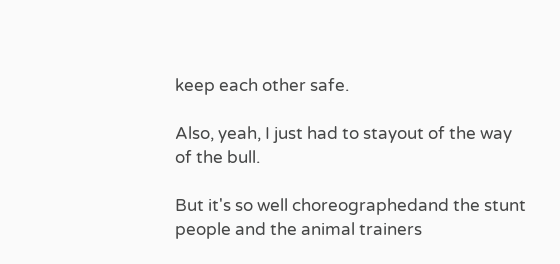keep each other safe.

Also, yeah, I just had to stayout of the way of the bull.

But it's so well choreographedand the stunt people and the animal trainers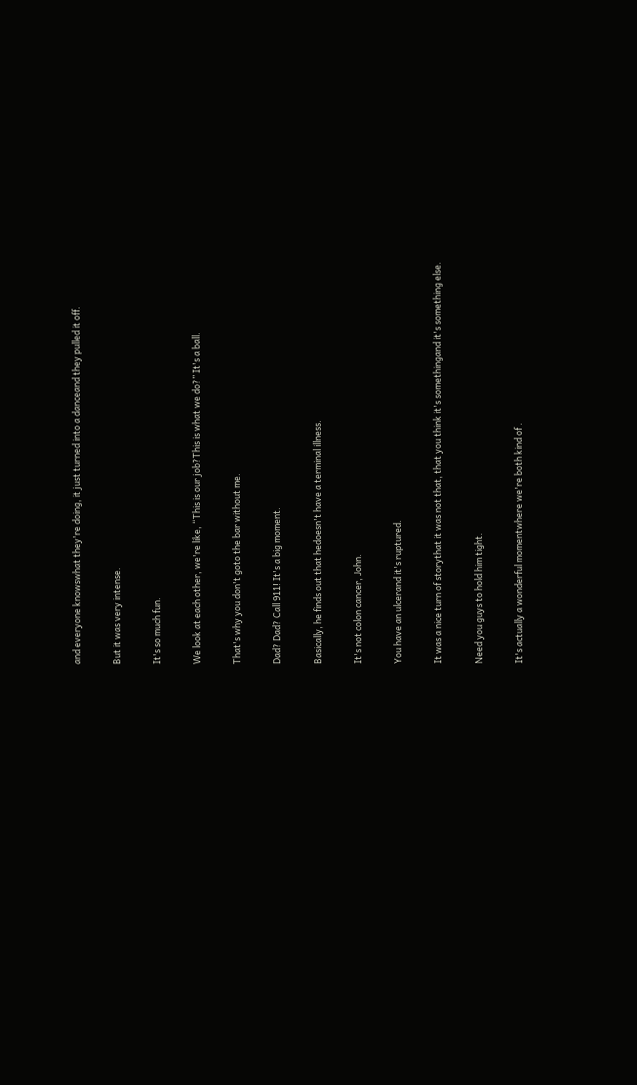and everyone knowswhat they're doing, it just turned into a danceand they pulled it off.

But it was very intense.

It's so much fun.

We look at each other, we're like, “This is our job?This is what we do?” It's a ball.

That's why you don't goto the bar without me.

Dad? Dad? Call 911! It's a big moment.

Basically, he finds out that hedoesn't have a terminal illness.

It's not colon cancer, John.

You have an ulcerand it's ruptured.

It was a nice turn of storythat it was not that, that you think it's somethingand it's something else.

Need you guys to hold him tight.

It's actually a wonderful momentwhere we're both kind of .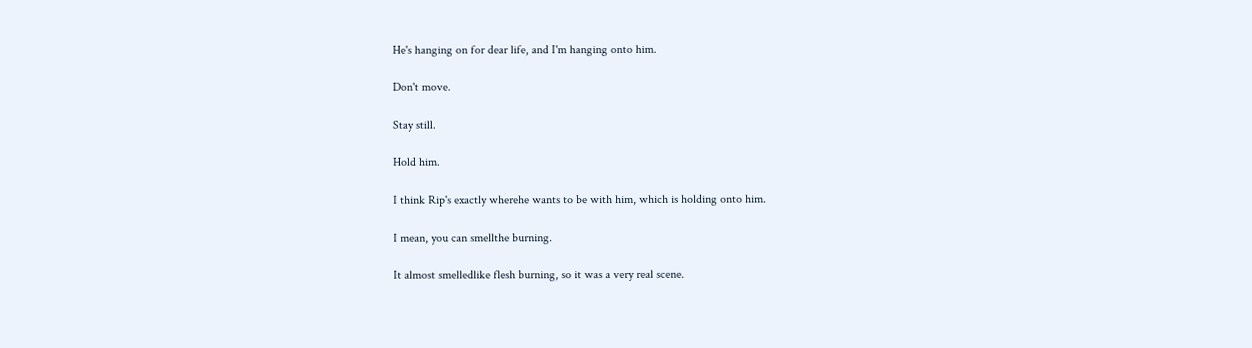He's hanging on for dear life, and I'm hanging onto him.

Don't move.

Stay still.

Hold him.

I think Rip's exactly wherehe wants to be with him, which is holding onto him.

I mean, you can smellthe burning.

It almost smelledlike flesh burning, so it was a very real scene.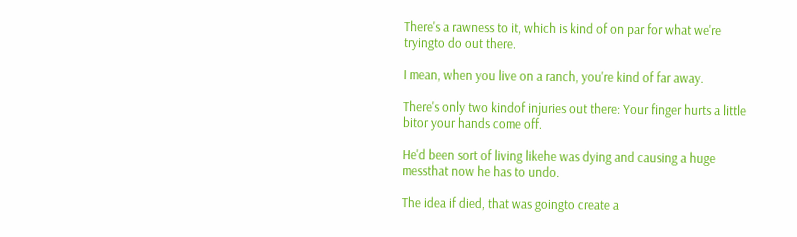There's a rawness to it, which is kind of on par for what we're tryingto do out there.

I mean, when you live on a ranch, you're kind of far away.

There's only two kindof injuries out there: Your finger hurts a little bitor your hands come off.

He'd been sort of living likehe was dying and causing a huge messthat now he has to undo.

The idea if died, that was goingto create a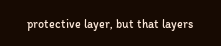protective layer, but that layers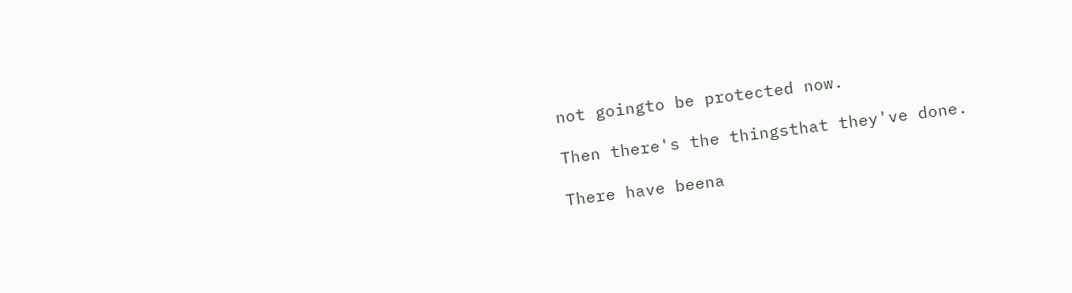not goingto be protected now.

Then there's the thingsthat they've done.

There have beena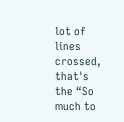lot of lines crossed, that's the “So much to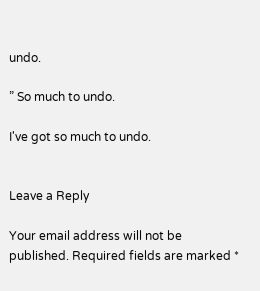undo.

” So much to undo.

I've got so much to undo.


Leave a Reply

Your email address will not be published. Required fields are marked *